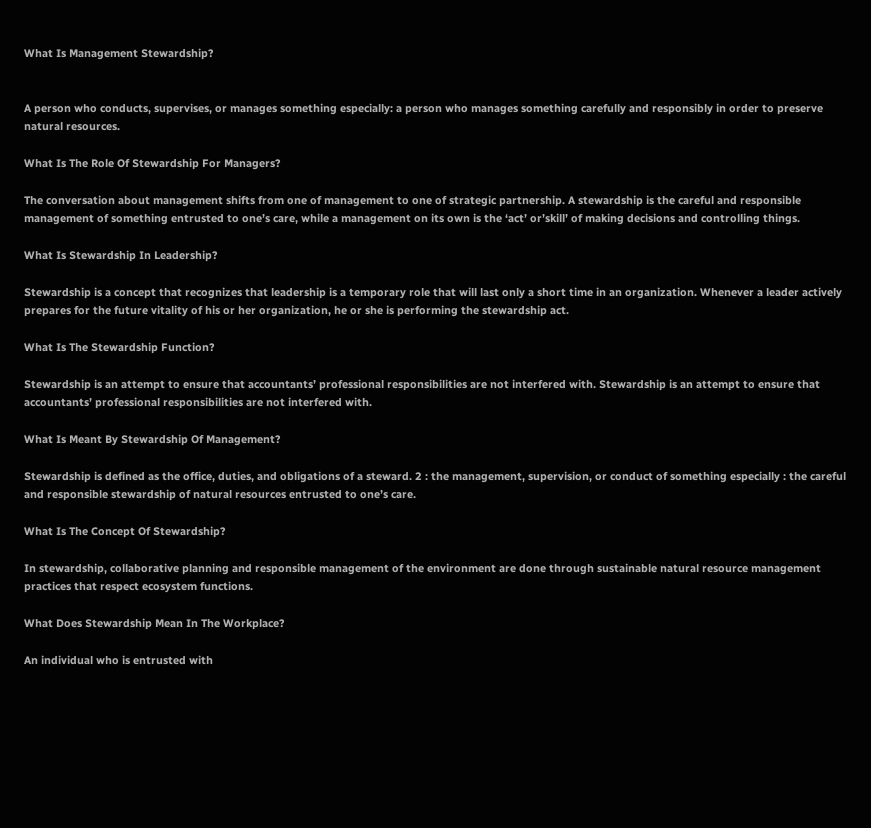What Is Management Stewardship?


A person who conducts, supervises, or manages something especially: a person who manages something carefully and responsibly in order to preserve natural resources.

What Is The Role Of Stewardship For Managers?

The conversation about management shifts from one of management to one of strategic partnership. A stewardship is the careful and responsible management of something entrusted to one’s care, while a management on its own is the ‘act’ or’skill’ of making decisions and controlling things.

What Is Stewardship In Leadership?

Stewardship is a concept that recognizes that leadership is a temporary role that will last only a short time in an organization. Whenever a leader actively prepares for the future vitality of his or her organization, he or she is performing the stewardship act.

What Is The Stewardship Function?

Stewardship is an attempt to ensure that accountants’ professional responsibilities are not interfered with. Stewardship is an attempt to ensure that accountants’ professional responsibilities are not interfered with.

What Is Meant By Stewardship Of Management?

Stewardship is defined as the office, duties, and obligations of a steward. 2 : the management, supervision, or conduct of something especially : the careful and responsible stewardship of natural resources entrusted to one’s care.

What Is The Concept Of Stewardship?

In stewardship, collaborative planning and responsible management of the environment are done through sustainable natural resource management practices that respect ecosystem functions.

What Does Stewardship Mean In The Workplace?

An individual who is entrusted with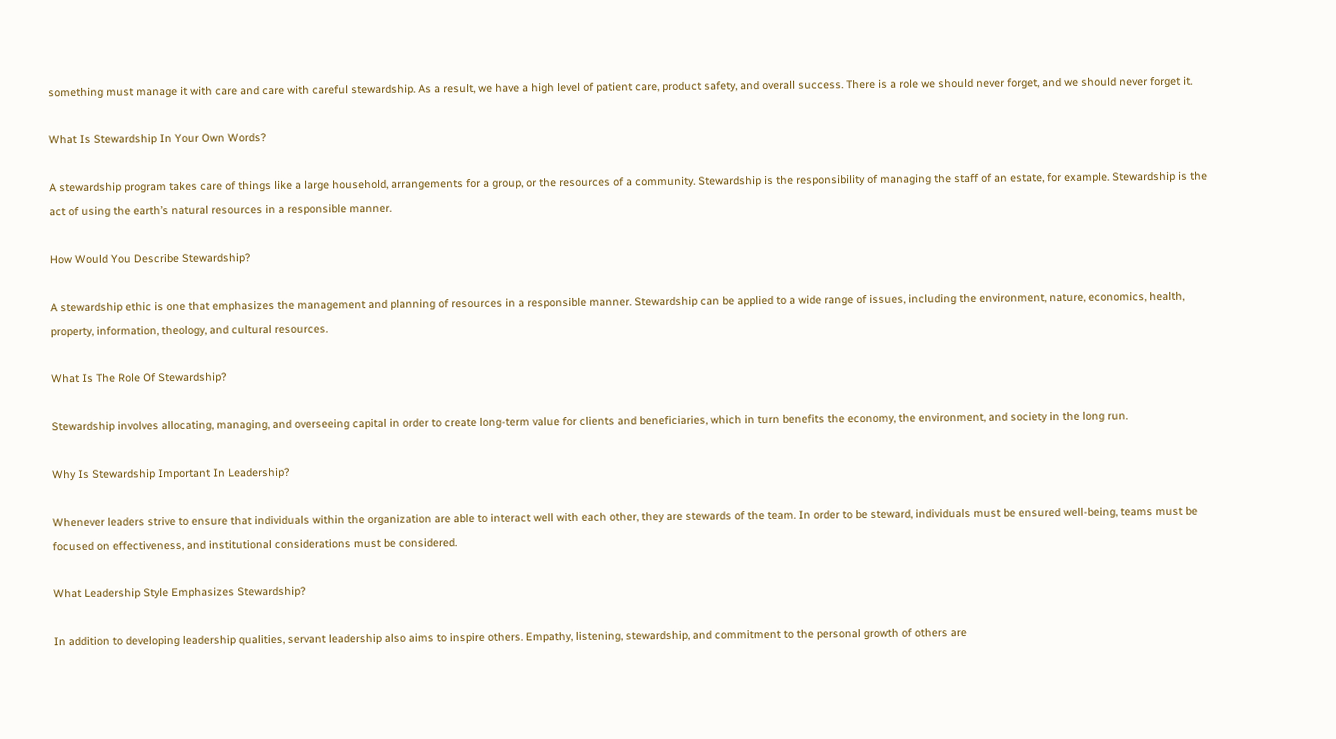something must manage it with care and care with careful stewardship. As a result, we have a high level of patient care, product safety, and overall success. There is a role we should never forget, and we should never forget it.

What Is Stewardship In Your Own Words?

A stewardship program takes care of things like a large household, arrangements for a group, or the resources of a community. Stewardship is the responsibility of managing the staff of an estate, for example. Stewardship is the act of using the earth’s natural resources in a responsible manner.

How Would You Describe Stewardship?

A stewardship ethic is one that emphasizes the management and planning of resources in a responsible manner. Stewardship can be applied to a wide range of issues, including the environment, nature, economics, health, property, information, theology, and cultural resources.

What Is The Role Of Stewardship?

Stewardship involves allocating, managing, and overseeing capital in order to create long-term value for clients and beneficiaries, which in turn benefits the economy, the environment, and society in the long run.

Why Is Stewardship Important In Leadership?

Whenever leaders strive to ensure that individuals within the organization are able to interact well with each other, they are stewards of the team. In order to be steward, individuals must be ensured well-being, teams must be focused on effectiveness, and institutional considerations must be considered.

What Leadership Style Emphasizes Stewardship?

In addition to developing leadership qualities, servant leadership also aims to inspire others. Empathy, listening, stewardship, and commitment to the personal growth of others are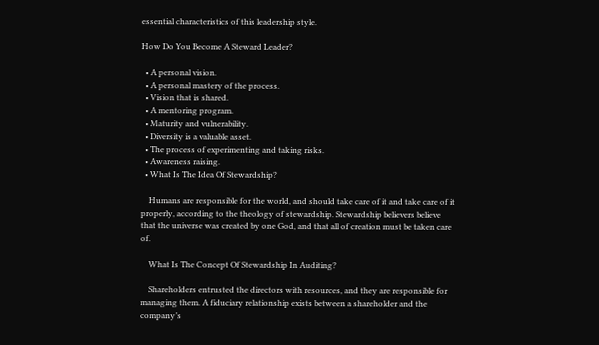essential characteristics of this leadership style.

How Do You Become A Steward Leader?

  • A personal vision.
  • A personal mastery of the process.
  • Vision that is shared.
  • A mentoring program.
  • Maturity and vulnerability.
  • Diversity is a valuable asset.
  • The process of experimenting and taking risks.
  • Awareness raising.
  • What Is The Idea Of Stewardship?

    Humans are responsible for the world, and should take care of it and take care of it properly, according to the theology of stewardship. Stewardship believers believe that the universe was created by one God, and that all of creation must be taken care of.

    What Is The Concept Of Stewardship In Auditing?

    Shareholders entrusted the directors with resources, and they are responsible for managing them. A fiduciary relationship exists between a shareholder and the company’s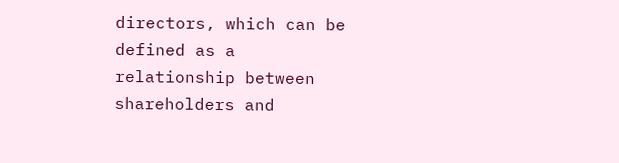directors, which can be defined as a relationship between shareholders and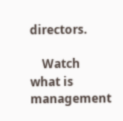directors.

    Watch what is management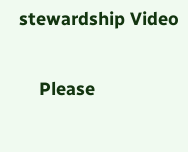stewardship Video


    Please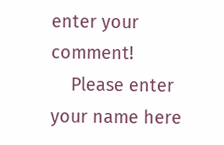enter your comment!
    Please enter your name here